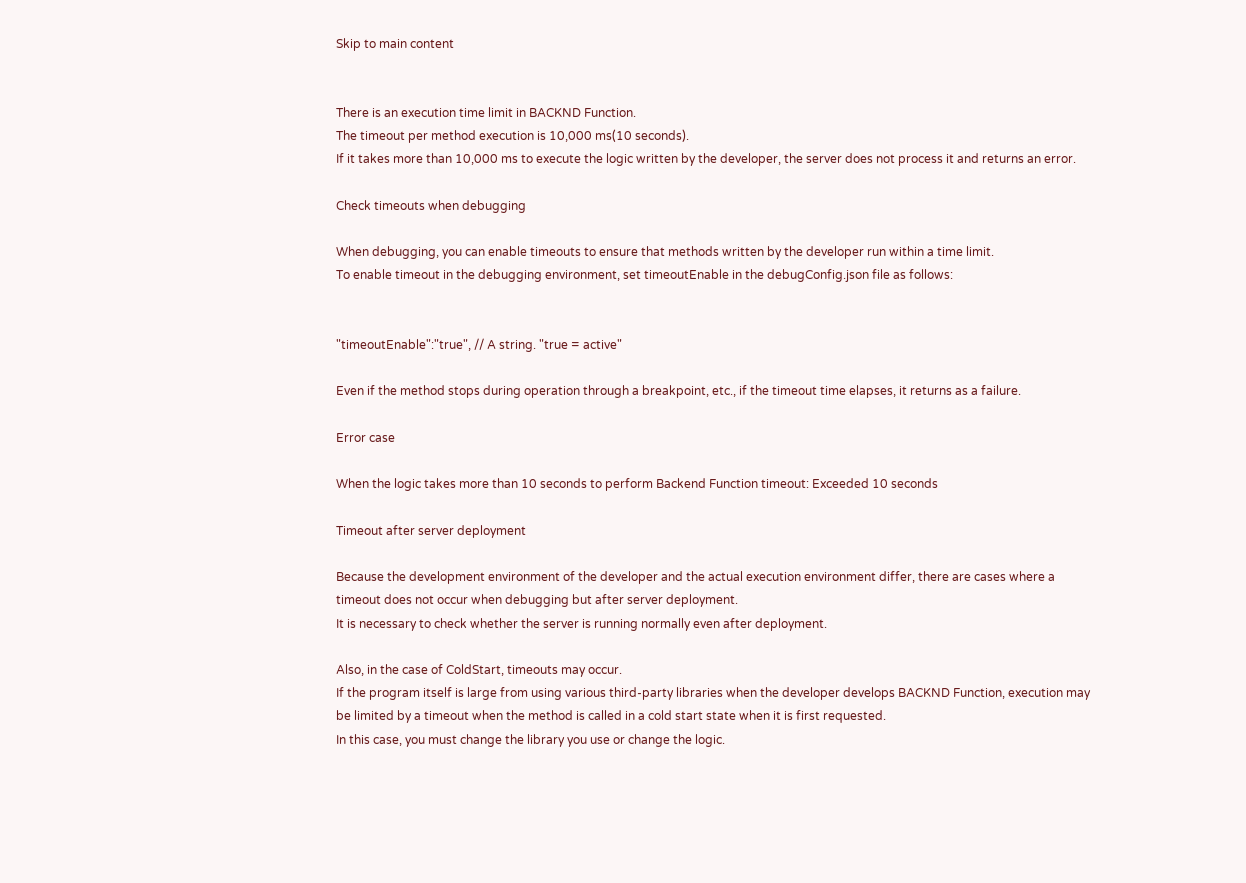Skip to main content


There is an execution time limit in BACKND Function.
The timeout per method execution is 10,000 ms(10 seconds).
If it takes more than 10,000 ms to execute the logic written by the developer, the server does not process it and returns an error.

Check timeouts when debugging

When debugging, you can enable timeouts to ensure that methods written by the developer run within a time limit.
To enable timeout in the debugging environment, set timeoutEnable in the debugConfig.json file as follows:


"timeoutEnable":"true", // A string. "true = active"

Even if the method stops during operation through a breakpoint, etc., if the timeout time elapses, it returns as a failure.

Error case

When the logic takes more than 10 seconds to perform Backend Function timeout: Exceeded 10 seconds

Timeout after server deployment

Because the development environment of the developer and the actual execution environment differ, there are cases where a timeout does not occur when debugging but after server deployment.
It is necessary to check whether the server is running normally even after deployment.

Also, in the case of ColdStart, timeouts may occur.
If the program itself is large from using various third-party libraries when the developer develops BACKND Function, execution may be limited by a timeout when the method is called in a cold start state when it is first requested.
In this case, you must change the library you use or change the logic.